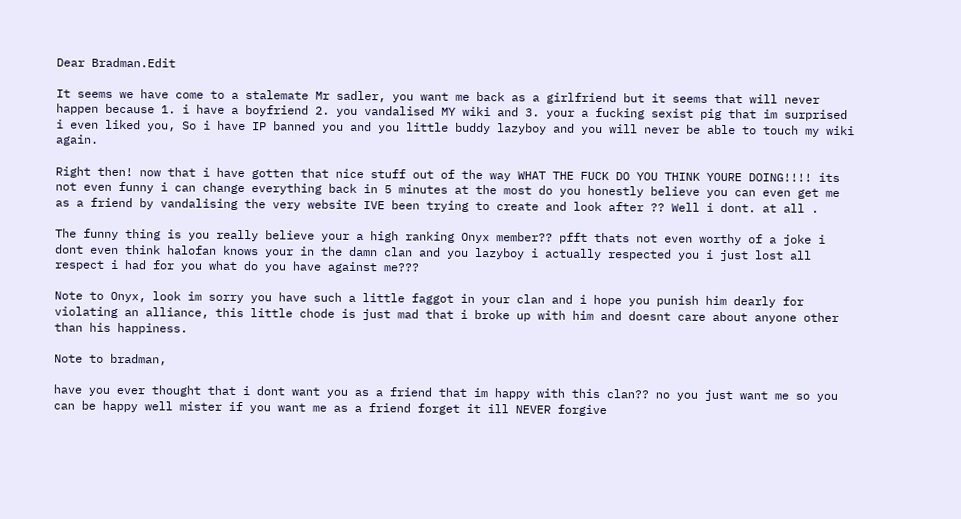Dear Bradman.Edit

It seems we have come to a stalemate Mr sadler, you want me back as a girlfriend but it seems that will never happen because 1. i have a boyfriend 2. you vandalised MY wiki and 3. your a fucking sexist pig that im surprised i even liked you, So i have IP banned you and you little buddy lazyboy and you will never be able to touch my wiki again.

Right then! now that i have gotten that nice stuff out of the way WHAT THE FUCK DO YOU THINK YOURE DOING!!!! its not even funny i can change everything back in 5 minutes at the most do you honestly believe you can even get me as a friend by vandalising the very website IVE been trying to create and look after ?? Well i dont. at all .

The funny thing is you really believe your a high ranking Onyx member?? pfft thats not even worthy of a joke i dont even think halofan knows your in the damn clan and you lazyboy i actually respected you i just lost all respect i had for you what do you have against me???

Note to Onyx, look im sorry you have such a little faggot in your clan and i hope you punish him dearly for violating an alliance, this little chode is just mad that i broke up with him and doesnt care about anyone other than his happiness.

Note to bradman,

have you ever thought that i dont want you as a friend that im happy with this clan?? no you just want me so you can be happy well mister if you want me as a friend forget it ill NEVER forgive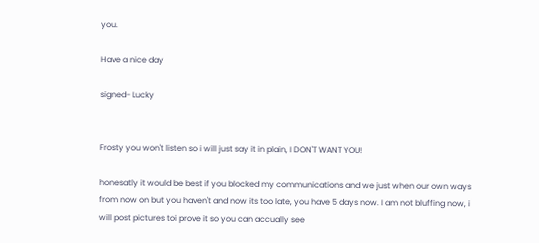you.

Have a nice day

signed- Lucky


Frosty you won't listen so i will just say it in plain, I DON'T WANT YOU!

honesatly it would be best if you blocked my communications and we just when our own ways from now on but you haven't and now its too late, you have 5 days now. I am not bluffing now, i will post pictures toi prove it so you can accually see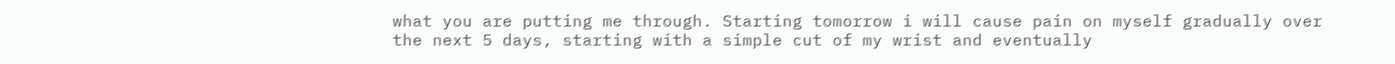what you are putting me through. Starting tomorrow i will cause pain on myself gradually over the next 5 days, starting with a simple cut of my wrist and eventually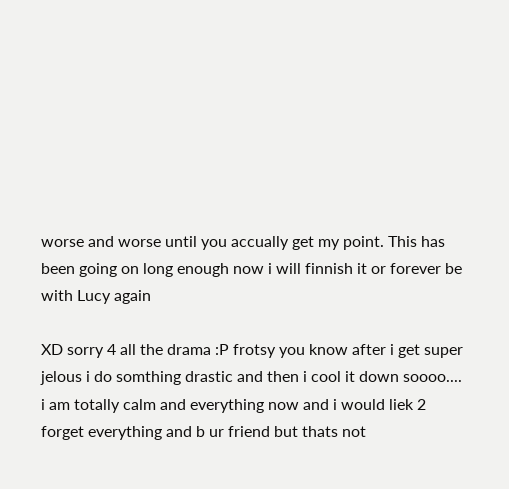worse and worse until you accually get my point. This has been going on long enough now i will finnish it or forever be with Lucy again

XD sorry 4 all the drama :P frotsy you know after i get super jelous i do somthing drastic and then i cool it down soooo.... i am totally calm and everything now and i would liek 2 forget everything and b ur friend but thats not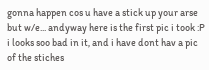gonna happen cos u have a stick up your arse but w/e... andyway here is the first pic i took :P i looks soo bad in it, and i have dont hav a pic of the stiches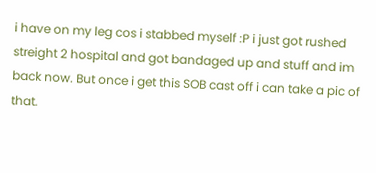i have on my leg cos i stabbed myself :P i just got rushed streight 2 hospital and got bandaged up and stuff and im back now. But once i get this SOB cast off i can take a pic of that.